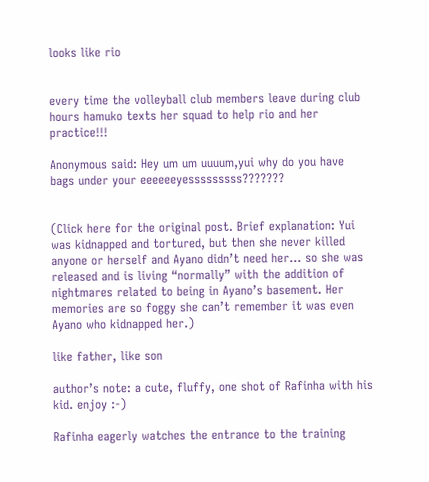looks like rio


every time the volleyball club members leave during club hours hamuko texts her squad to help rio and her practice!!!

Anonymous said: Hey um um uuuum,yui why do you have bags under your eeeeeeyesssssssss???????


(Click here for the original post. Brief explanation: Yui was kidnapped and tortured, but then she never killed anyone or herself and Ayano didn’t need her… so she was released and is living “normally” with the addition of nightmares related to being in Ayano’s basement. Her memories are so foggy she can’t remember it was even Ayano who kidnapped her.)

like father, like son

author’s note: a cute, fluffy, one shot of Rafinha with his kid. enjoy :-)

Rafinha eagerly watches the entrance to the training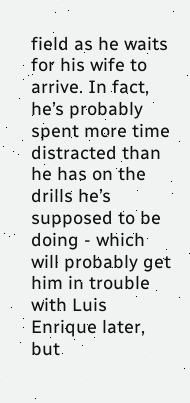field as he waits for his wife to arrive. In fact, he’s probably spent more time distracted than he has on the drills he’s supposed to be doing - which will probably get him in trouble with Luis Enrique later, but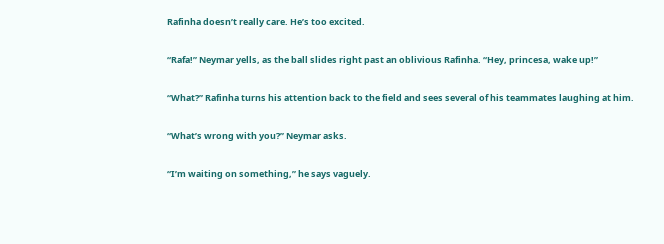Rafinha doesn’t really care. He’s too excited.

“Rafa!” Neymar yells, as the ball slides right past an oblivious Rafinha. “Hey, princesa, wake up!”

“What?” Rafinha turns his attention back to the field and sees several of his teammates laughing at him.

“What’s wrong with you?” Neymar asks.

“I’m waiting on something,” he says vaguely.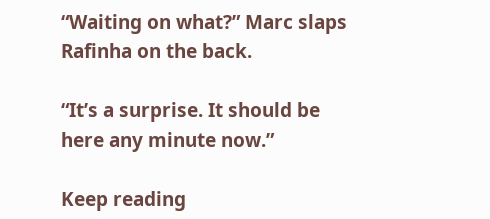“Waiting on what?” Marc slaps Rafinha on the back.

“It’s a surprise. It should be here any minute now.”

Keep reading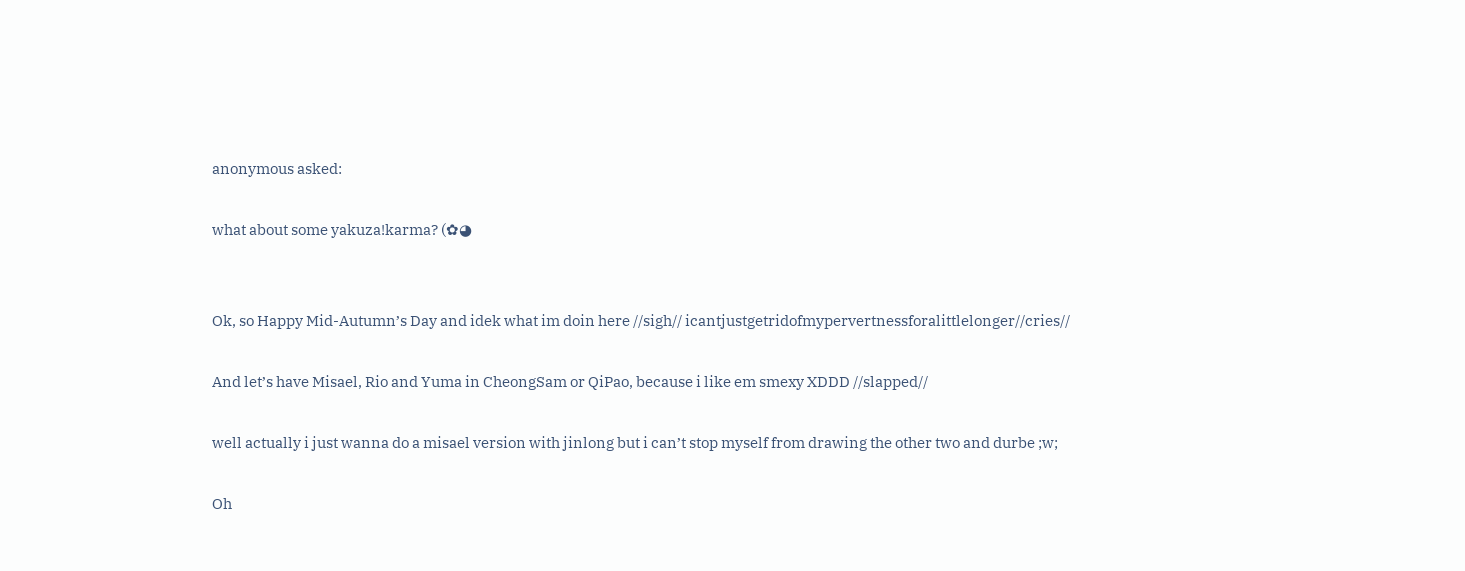anonymous asked:

what about some yakuza!karma? (✿◕


Ok, so Happy Mid-Autumn’s Day and idek what im doin here //sigh// icantjustgetridofmypervertnessforalittlelonger//cries//

And let’s have Misael, Rio and Yuma in CheongSam or QiPao, because i like em smexy XDDD //slapped//

well actually i just wanna do a misael version with jinlong but i can’t stop myself from drawing the other two and durbe ;w;

Oh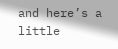and here’s a little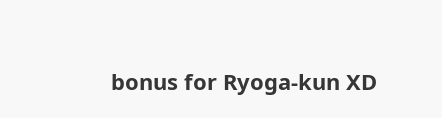bonus for Ryoga-kun XD